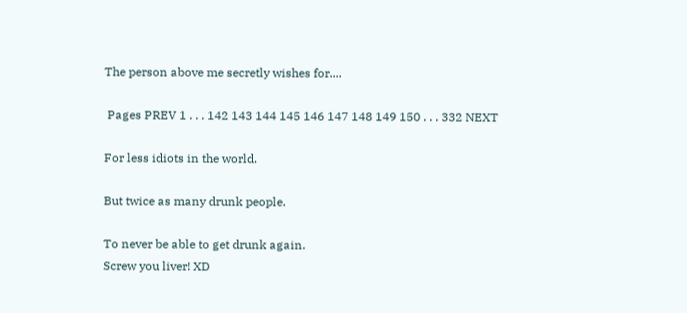The person above me secretly wishes for....

 Pages PREV 1 . . . 142 143 144 145 146 147 148 149 150 . . . 332 NEXT

For less idiots in the world.

But twice as many drunk people.

To never be able to get drunk again.
Screw you liver! XD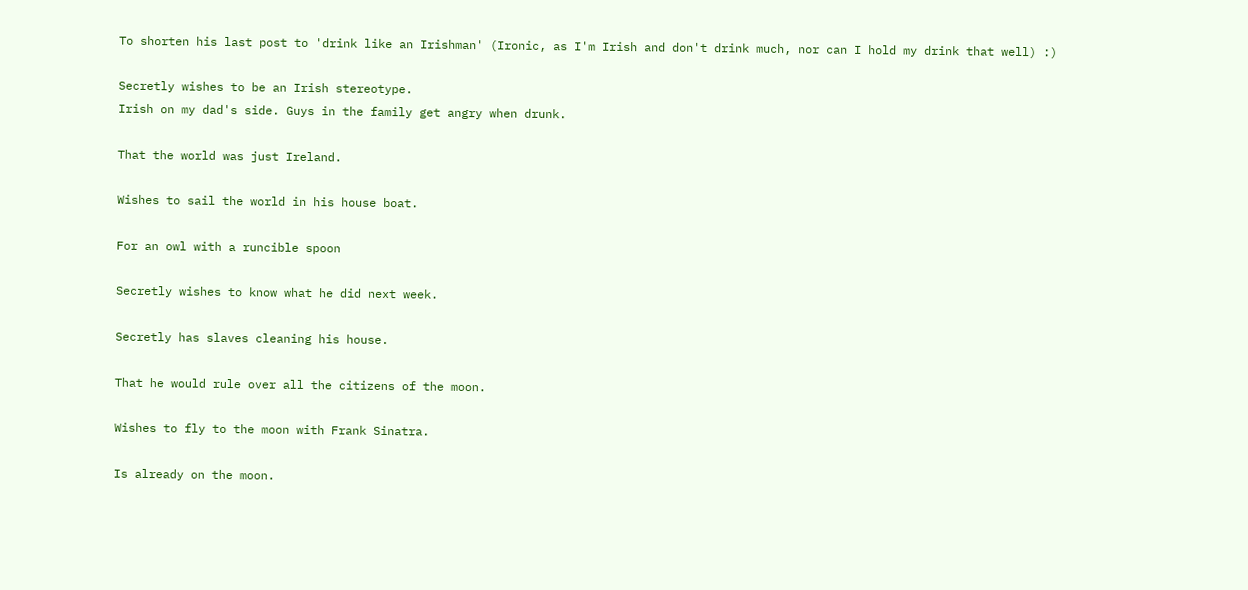To shorten his last post to 'drink like an Irishman' (Ironic, as I'm Irish and don't drink much, nor can I hold my drink that well) :)

Secretly wishes to be an Irish stereotype.
Irish on my dad's side. Guys in the family get angry when drunk.

That the world was just Ireland.

Wishes to sail the world in his house boat.

For an owl with a runcible spoon

Secretly wishes to know what he did next week.

Secretly has slaves cleaning his house.

That he would rule over all the citizens of the moon.

Wishes to fly to the moon with Frank Sinatra.

Is already on the moon.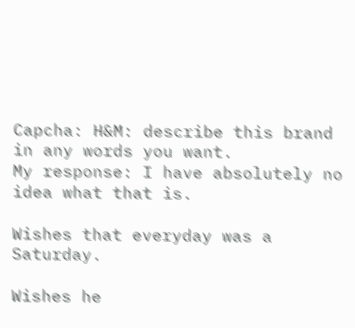Capcha: H&M: describe this brand in any words you want.
My response: I have absolutely no idea what that is.

Wishes that everyday was a Saturday.

Wishes he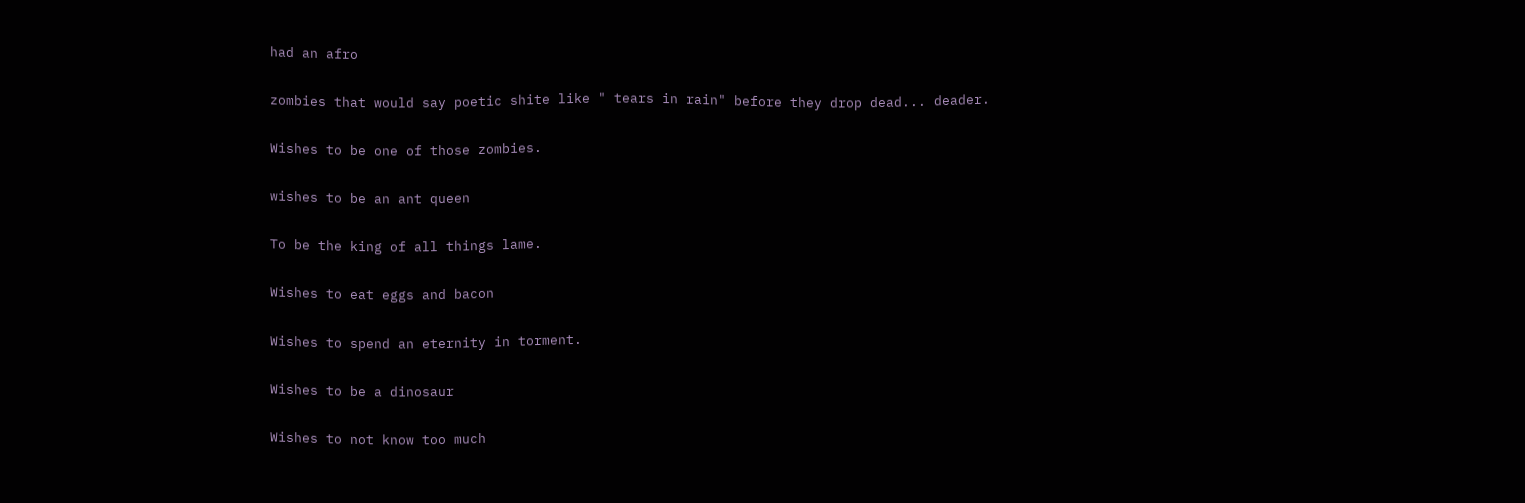had an afro

zombies that would say poetic shite like " tears in rain" before they drop dead... deader.

Wishes to be one of those zombies.

wishes to be an ant queen

To be the king of all things lame.

Wishes to eat eggs and bacon

Wishes to spend an eternity in torment.

Wishes to be a dinosaur

Wishes to not know too much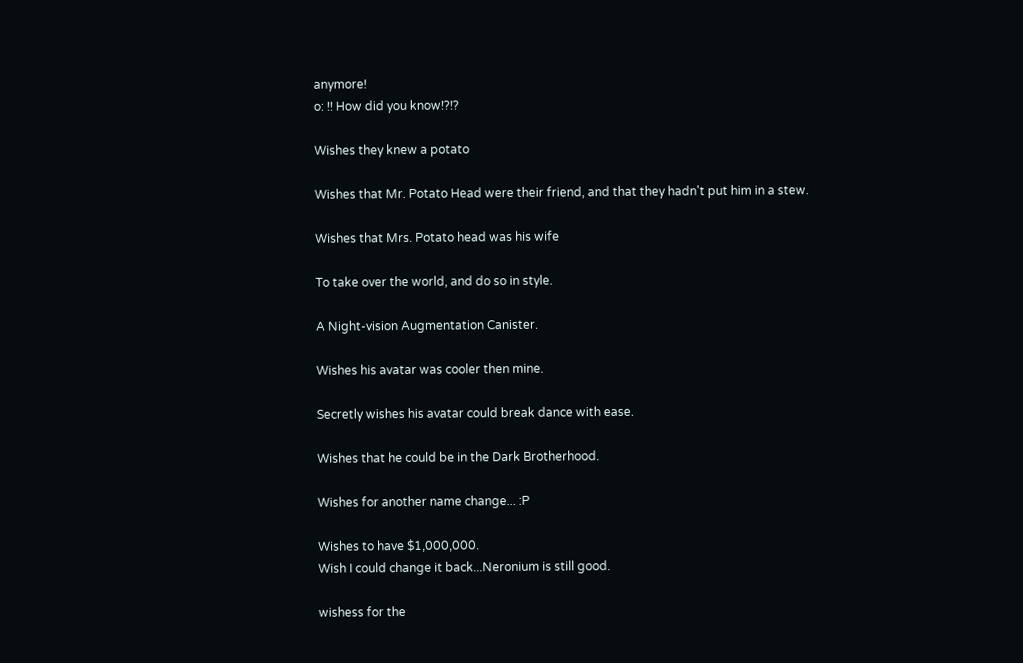anymore!
o: !! How did you know!?!?

Wishes they knew a potato

Wishes that Mr. Potato Head were their friend, and that they hadn't put him in a stew.

Wishes that Mrs. Potato head was his wife

To take over the world, and do so in style.

A Night-vision Augmentation Canister.

Wishes his avatar was cooler then mine.

Secretly wishes his avatar could break dance with ease.

Wishes that he could be in the Dark Brotherhood.

Wishes for another name change... :P

Wishes to have $1,000,000.
Wish I could change it back...Neronium is still good.

wishess for the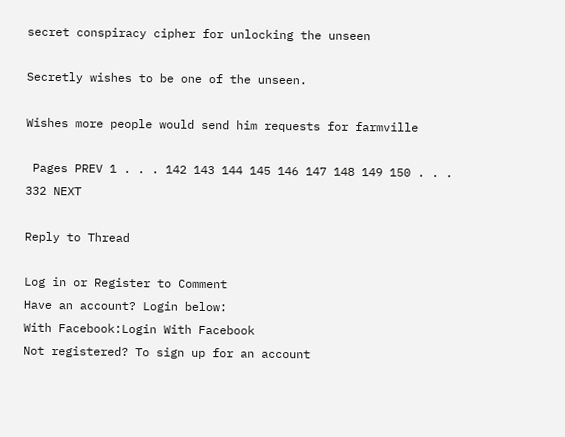secret conspiracy cipher for unlocking the unseen

Secretly wishes to be one of the unseen.

Wishes more people would send him requests for farmville

 Pages PREV 1 . . . 142 143 144 145 146 147 148 149 150 . . . 332 NEXT

Reply to Thread

Log in or Register to Comment
Have an account? Login below:
With Facebook:Login With Facebook
Not registered? To sign up for an account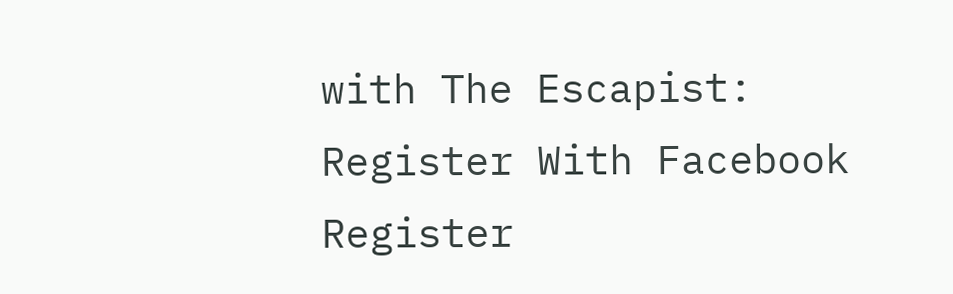with The Escapist:
Register With Facebook
Register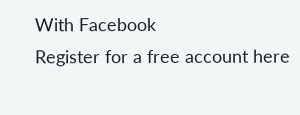With Facebook
Register for a free account here